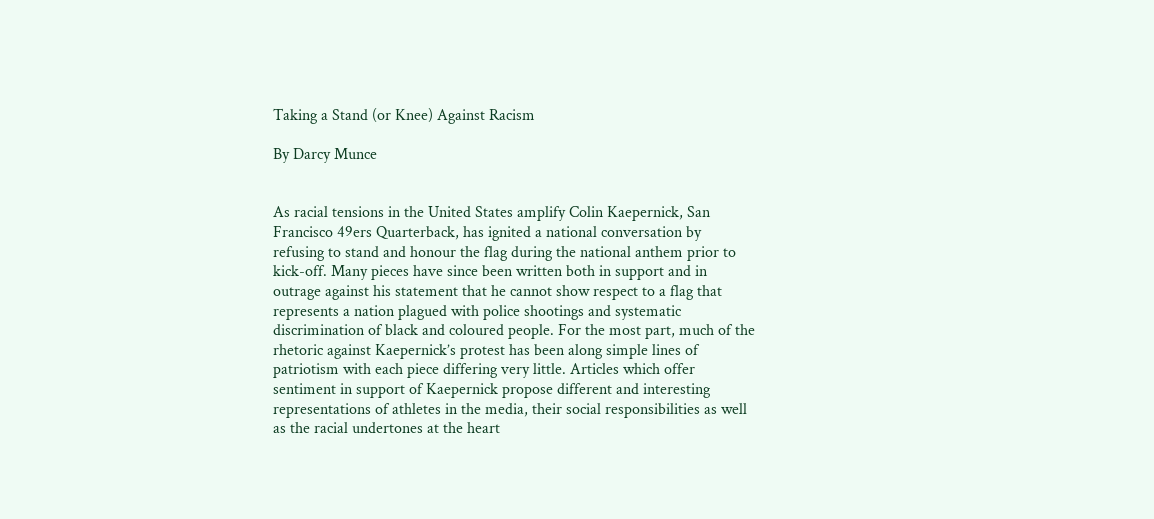Taking a Stand (or Knee) Against Racism

By Darcy Munce


As racial tensions in the United States amplify Colin Kaepernick, San Francisco 49ers Quarterback, has ignited a national conversation by refusing to stand and honour the flag during the national anthem prior to kick-off. Many pieces have since been written both in support and in outrage against his statement that he cannot show respect to a flag that represents a nation plagued with police shootings and systematic discrimination of black and coloured people. For the most part, much of the rhetoric against Kaepernick’s protest has been along simple lines of patriotism with each piece differing very little. Articles which offer sentiment in support of Kaepernick propose different and interesting representations of athletes in the media, their social responsibilities as well as the racial undertones at the heart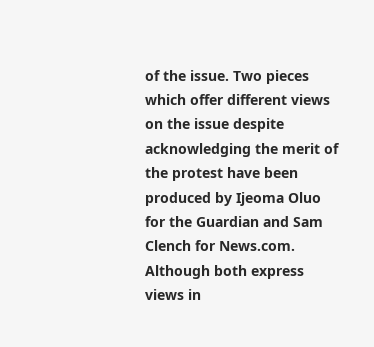of the issue. Two pieces which offer different views on the issue despite acknowledging the merit of the protest have been produced by Ijeoma Oluo for the Guardian and Sam Clench for News.com. Although both express views in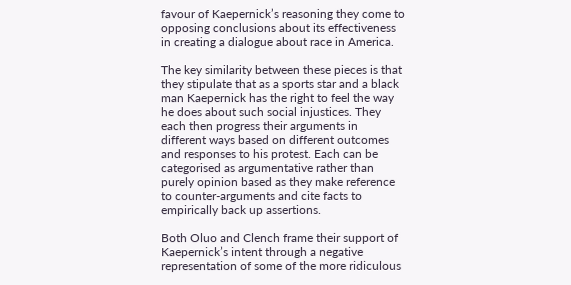favour of Kaepernick’s reasoning they come to opposing conclusions about its effectiveness in creating a dialogue about race in America.

The key similarity between these pieces is that they stipulate that as a sports star and a black man Kaepernick has the right to feel the way he does about such social injustices. They each then progress their arguments in different ways based on different outcomes and responses to his protest. Each can be categorised as argumentative rather than purely opinion based as they make reference to counter-arguments and cite facts to empirically back up assertions.

Both Oluo and Clench frame their support of Kaepernick’s intent through a negative representation of some of the more ridiculous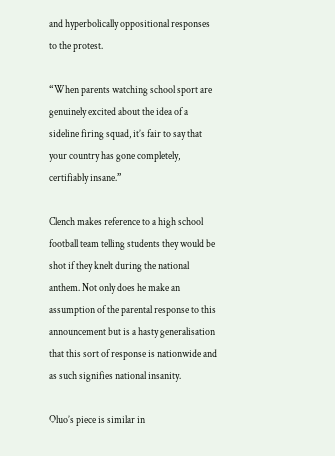and hyperbolically oppositional responses to the protest.

“When parents watching school sport are genuinely excited about the idea of a sideline firing squad, it’s fair to say that your country has gone completely, certifiably insane.”

Clench makes reference to a high school football team telling students they would be shot if they knelt during the national anthem. Not only does he make an assumption of the parental response to this announcement but is a hasty generalisation that this sort of response is nationwide and as such signifies national insanity.

Oluo’s piece is similar in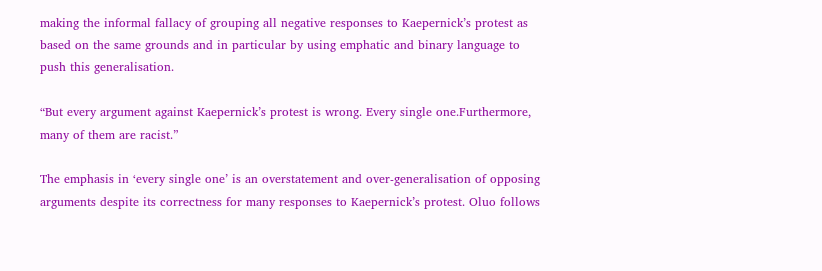making the informal fallacy of grouping all negative responses to Kaepernick’s protest as based on the same grounds and in particular by using emphatic and binary language to push this generalisation.

“But every argument against Kaepernick’s protest is wrong. Every single one.Furthermore, many of them are racist.”

The emphasis in ‘every single one’ is an overstatement and over-generalisation of opposing arguments despite its correctness for many responses to Kaepernick’s protest. Oluo follows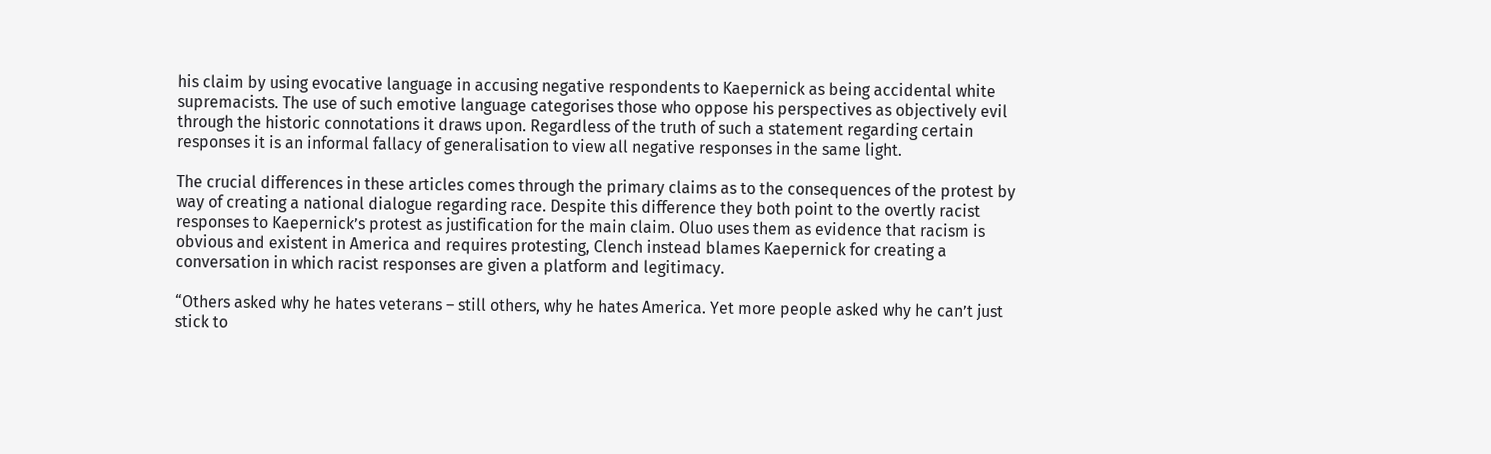his claim by using evocative language in accusing negative respondents to Kaepernick as being accidental white supremacists. The use of such emotive language categorises those who oppose his perspectives as objectively evil through the historic connotations it draws upon. Regardless of the truth of such a statement regarding certain responses it is an informal fallacy of generalisation to view all negative responses in the same light.

The crucial differences in these articles comes through the primary claims as to the consequences of the protest by way of creating a national dialogue regarding race. Despite this difference they both point to the overtly racist responses to Kaepernick’s protest as justification for the main claim. Oluo uses them as evidence that racism is obvious and existent in America and requires protesting, Clench instead blames Kaepernick for creating a conversation in which racist responses are given a platform and legitimacy.

“Others asked why he hates veterans – still others, why he hates America. Yet more people asked why he can’t just stick to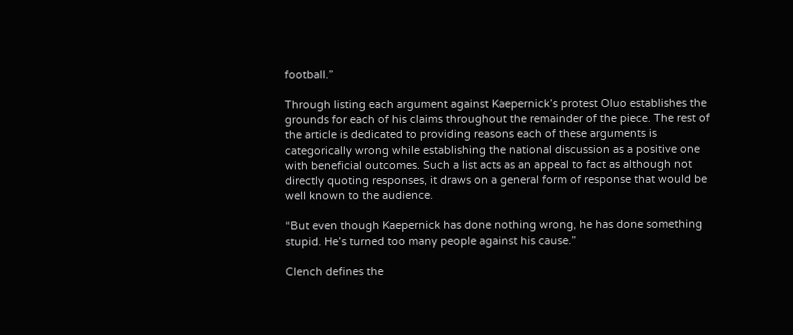football.”

Through listing each argument against Kaepernick’s protest Oluo establishes the grounds for each of his claims throughout the remainder of the piece. The rest of the article is dedicated to providing reasons each of these arguments is categorically wrong while establishing the national discussion as a positive one with beneficial outcomes. Such a list acts as an appeal to fact as although not directly quoting responses, it draws on a general form of response that would be well known to the audience.

“But even though Kaepernick has done nothing wrong, he has done something stupid. He’s turned too many people against his cause.”

Clench defines the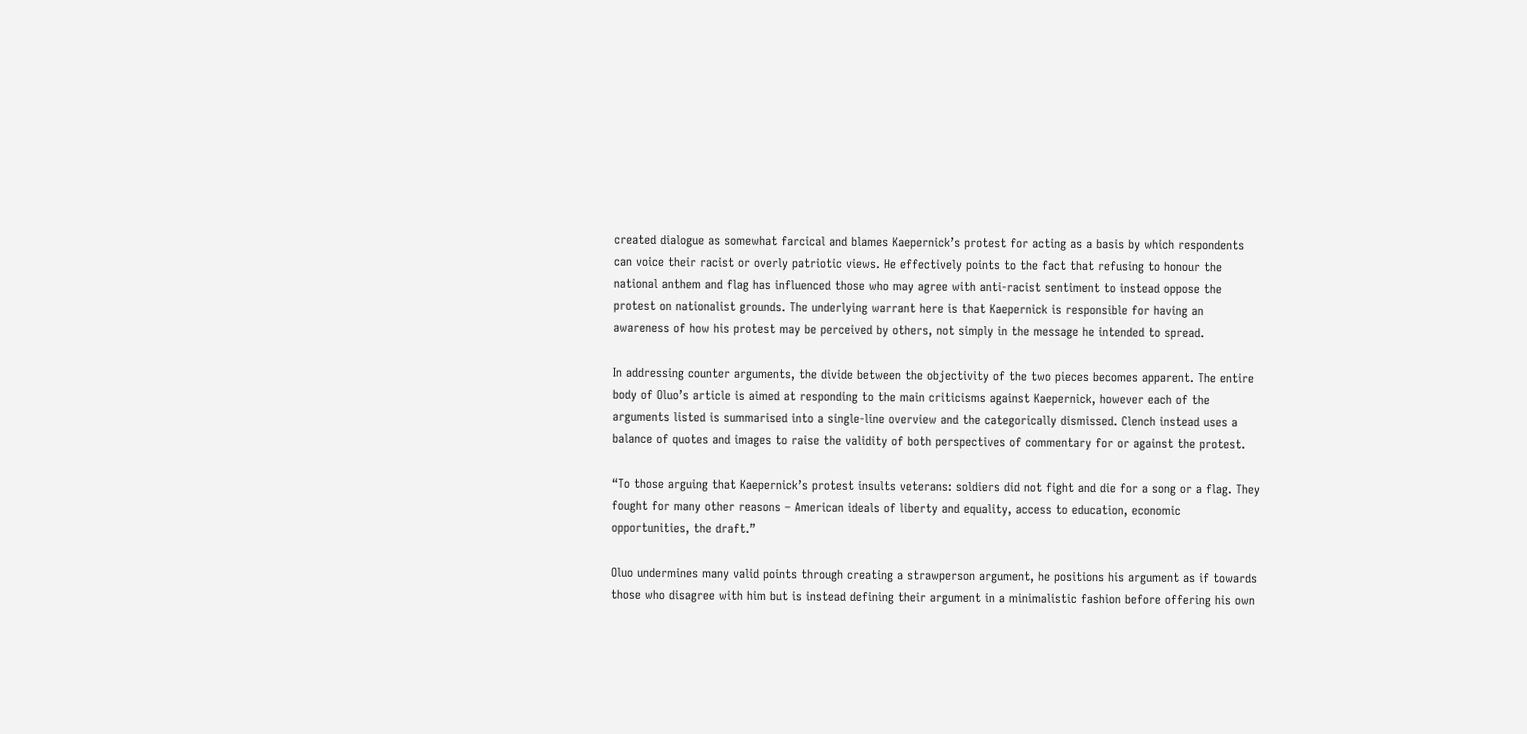created dialogue as somewhat farcical and blames Kaepernick’s protest for acting as a basis by which respondents can voice their racist or overly patriotic views. He effectively points to the fact that refusing to honour the national anthem and flag has influenced those who may agree with anti-racist sentiment to instead oppose the protest on nationalist grounds. The underlying warrant here is that Kaepernick is responsible for having an awareness of how his protest may be perceived by others, not simply in the message he intended to spread.

In addressing counter arguments, the divide between the objectivity of the two pieces becomes apparent. The entire body of Oluo’s article is aimed at responding to the main criticisms against Kaepernick, however each of the arguments listed is summarised into a single-line overview and the categorically dismissed. Clench instead uses a balance of quotes and images to raise the validity of both perspectives of commentary for or against the protest.

“To those arguing that Kaepernick’s protest insults veterans: soldiers did not fight and die for a song or a flag. They fought for many other reasons – American ideals of liberty and equality, access to education, economic opportunities, the draft.”

Oluo undermines many valid points through creating a strawperson argument, he positions his argument as if towards those who disagree with him but is instead defining their argument in a minimalistic fashion before offering his own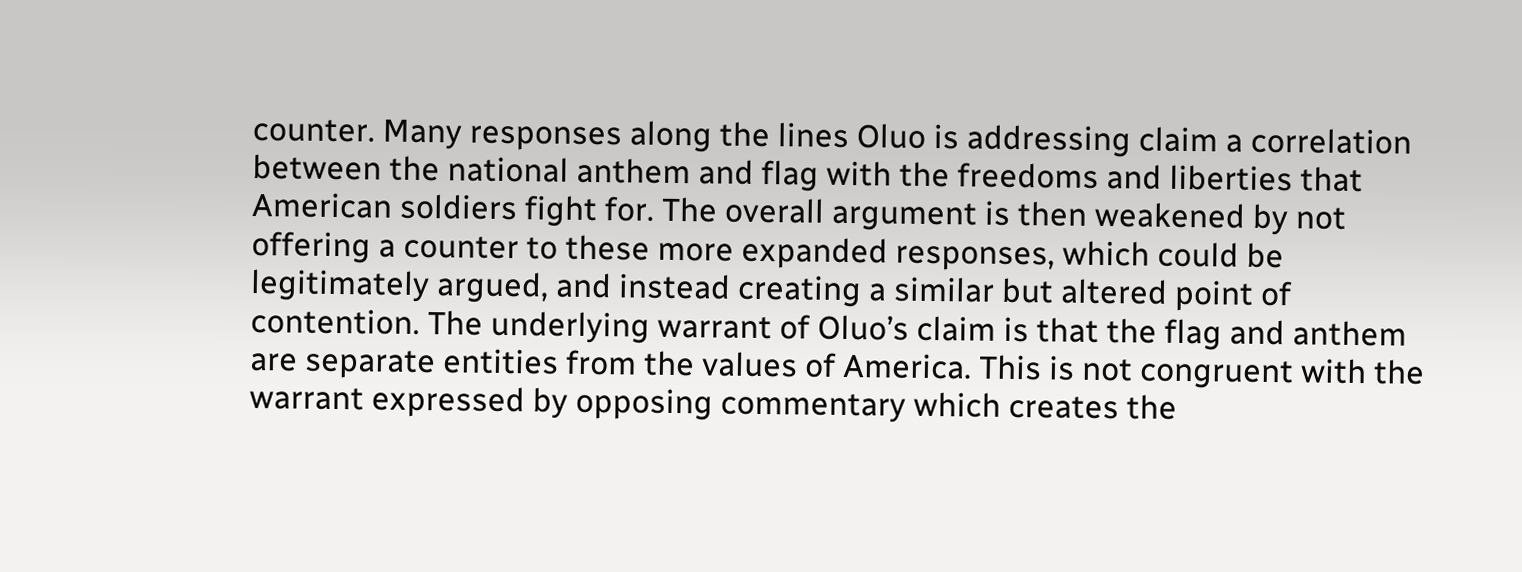counter. Many responses along the lines Oluo is addressing claim a correlation between the national anthem and flag with the freedoms and liberties that American soldiers fight for. The overall argument is then weakened by not offering a counter to these more expanded responses, which could be legitimately argued, and instead creating a similar but altered point of contention. The underlying warrant of Oluo’s claim is that the flag and anthem are separate entities from the values of America. This is not congruent with the warrant expressed by opposing commentary which creates the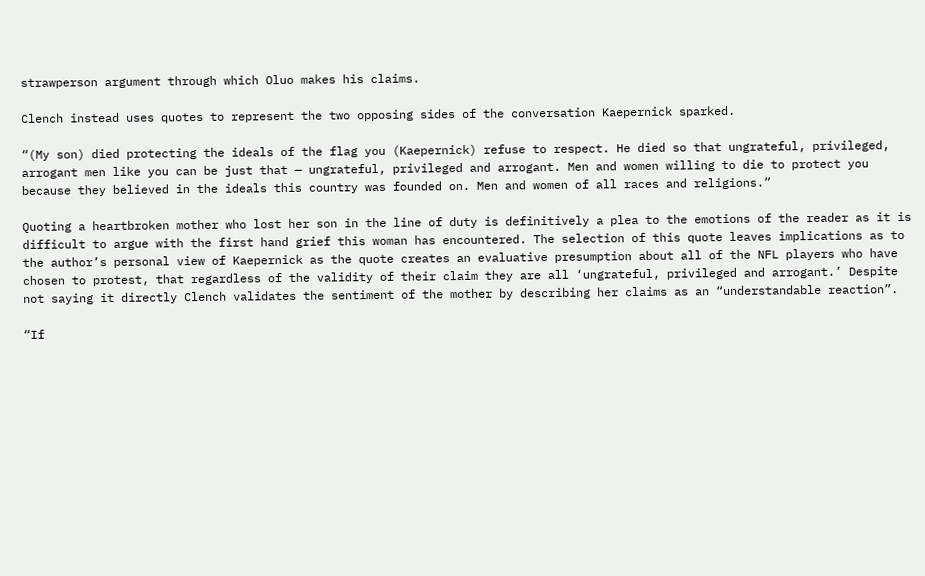strawperson argument through which Oluo makes his claims.

Clench instead uses quotes to represent the two opposing sides of the conversation Kaepernick sparked.

“(My son) died protecting the ideals of the flag you (Kaepernick) refuse to respect. He died so that ungrateful, privileged, arrogant men like you can be just that — ungrateful, privileged and arrogant. Men and women willing to die to protect you because they believed in the ideals this country was founded on. Men and women of all races and religions.”

Quoting a heartbroken mother who lost her son in the line of duty is definitively a plea to the emotions of the reader as it is difficult to argue with the first hand grief this woman has encountered. The selection of this quote leaves implications as to the author’s personal view of Kaepernick as the quote creates an evaluative presumption about all of the NFL players who have chosen to protest, that regardless of the validity of their claim they are all ‘ungrateful, privileged and arrogant.’ Despite not saying it directly Clench validates the sentiment of the mother by describing her claims as an “understandable reaction”.

“If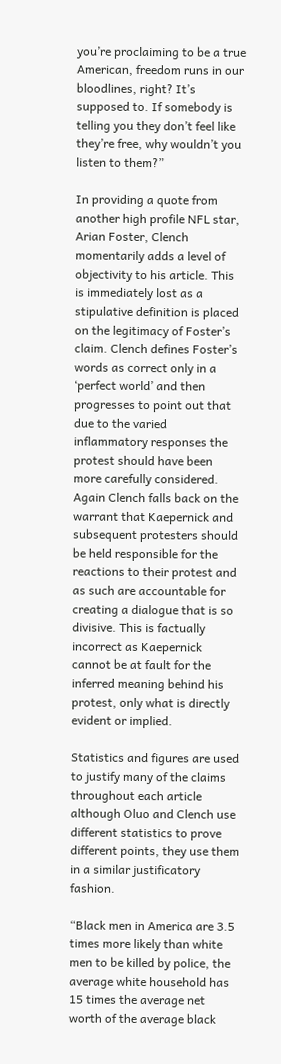you’re proclaiming to be a true American, freedom runs in our bloodlines, right? It’s supposed to. If somebody is telling you they don’t feel like they’re free, why wouldn’t you listen to them?”

In providing a quote from another high profile NFL star, Arian Foster, Clench momentarily adds a level of objectivity to his article. This is immediately lost as a stipulative definition is placed on the legitimacy of Foster’s claim. Clench defines Foster’s words as correct only in a ‘perfect world’ and then progresses to point out that due to the varied inflammatory responses the protest should have been more carefully considered. Again Clench falls back on the warrant that Kaepernick and subsequent protesters should be held responsible for the reactions to their protest and as such are accountable for creating a dialogue that is so divisive. This is factually incorrect as Kaepernick cannot be at fault for the inferred meaning behind his protest, only what is directly evident or implied.

Statistics and figures are used to justify many of the claims throughout each article although Oluo and Clench use different statistics to prove different points, they use them in a similar justificatory fashion.

“Black men in America are 3.5 times more likely than white men to be killed by police, the average white household has 15 times the average net worth of the average black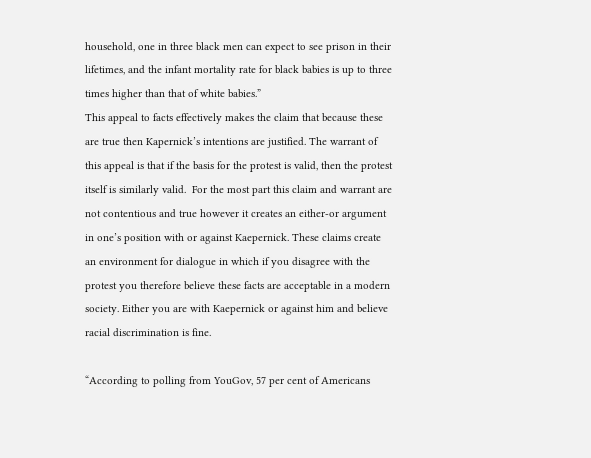household, one in three black men can expect to see prison in their lifetimes, and the infant mortality rate for black babies is up to three times higher than that of white babies.”
This appeal to facts effectively makes the claim that because these are true then Kapernick’s intentions are justified. The warrant of this appeal is that if the basis for the protest is valid, then the protest itself is similarly valid.  For the most part this claim and warrant are not contentious and true however it creates an either-or argument in one’s position with or against Kaepernick. These claims create an environment for dialogue in which if you disagree with the protest you therefore believe these facts are acceptable in a modern society. Either you are with Kaepernick or against him and believe racial discrimination is fine.

“According to polling from YouGov, 57 per cent of Americans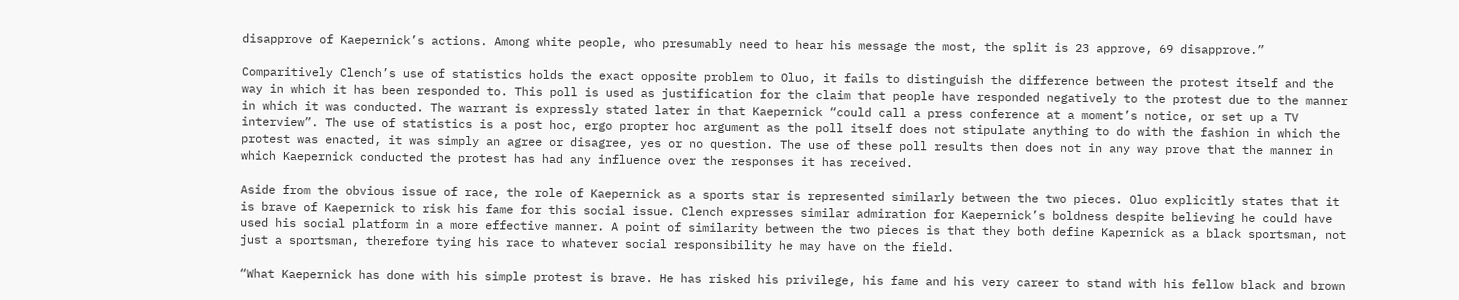disapprove of Kaepernick’s actions. Among white people, who presumably need to hear his message the most, the split is 23 approve, 69 disapprove.”

Comparitively Clench’s use of statistics holds the exact opposite problem to Oluo, it fails to distinguish the difference between the protest itself and the way in which it has been responded to. This poll is used as justification for the claim that people have responded negatively to the protest due to the manner in which it was conducted. The warrant is expressly stated later in that Kaepernick “could call a press conference at a moment’s notice, or set up a TV interview”. The use of statistics is a post hoc, ergo propter hoc argument as the poll itself does not stipulate anything to do with the fashion in which the protest was enacted, it was simply an agree or disagree, yes or no question. The use of these poll results then does not in any way prove that the manner in which Kaepernick conducted the protest has had any influence over the responses it has received.

Aside from the obvious issue of race, the role of Kaepernick as a sports star is represented similarly between the two pieces. Oluo explicitly states that it is brave of Kaepernick to risk his fame for this social issue. Clench expresses similar admiration for Kaepernick’s boldness despite believing he could have used his social platform in a more effective manner. A point of similarity between the two pieces is that they both define Kapernick as a black sportsman, not just a sportsman, therefore tying his race to whatever social responsibility he may have on the field.

“What Kaepernick has done with his simple protest is brave. He has risked his privilege, his fame and his very career to stand with his fellow black and brown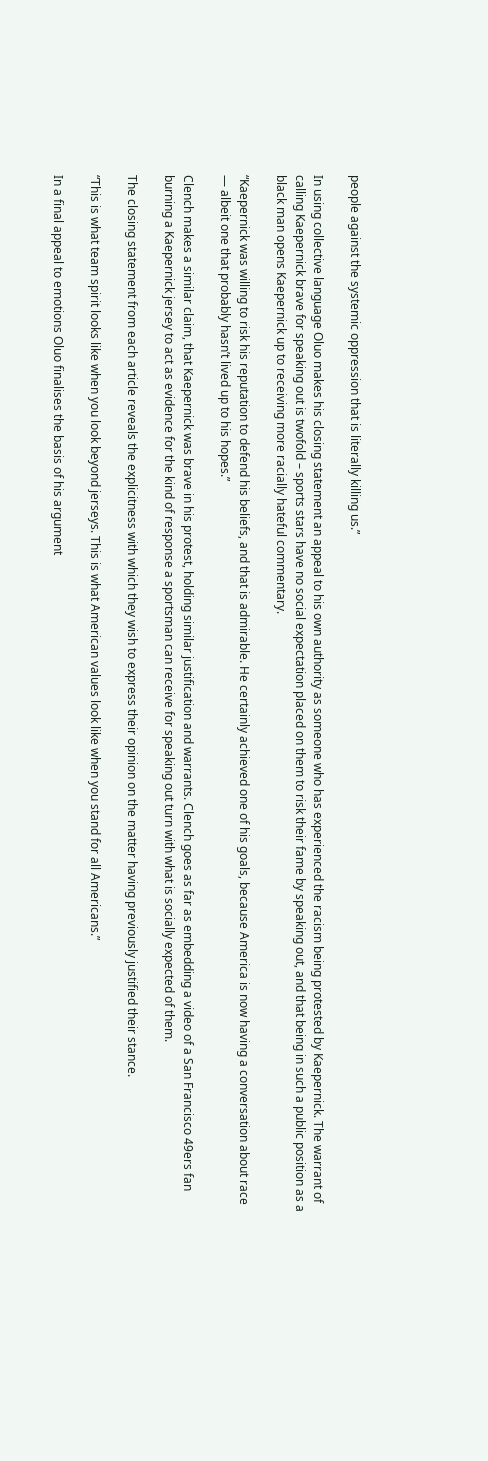people against the systemic oppression that is literally killing us.”

In using collective language Oluo makes his closing statement an appeal to his own authority as someone who has experienced the racism being protested by Kaepernick. The warrant of calling Kaepernick brave for speaking out is twofold – sports stars have no social expectation placed on them to risk their fame by speaking out, and that being in such a public position as a black man opens Kaepernick up to receiving more racially hateful commentary.

“Kaepernick was willing to risk his reputation to defend his beliefs, and that is admirable. He certainly achieved one of his goals, because America is now having a conversation about race — albeit one that probably hasn’t lived up to his hopes.”

Clench makes a similar claim, that Kaepernick was brave in his protest, holding similar justification and warrants. Clench goes as far as embedding a video of a San Francisco 49ers fan burning a Kaepernick jersey to act as evidence for the kind of response a sportsman can receive for speaking out turn with what is socially expected of them.

The closing statement from each article reveals the explicitness with which they wish to express their opinion on the matter having previously justified their stance.

“This is what team spirit looks like when you look beyond jerseys. This is what American values look like when you stand for all Americans.”

In a final appeal to emotions Oluo finalises the basis of his argument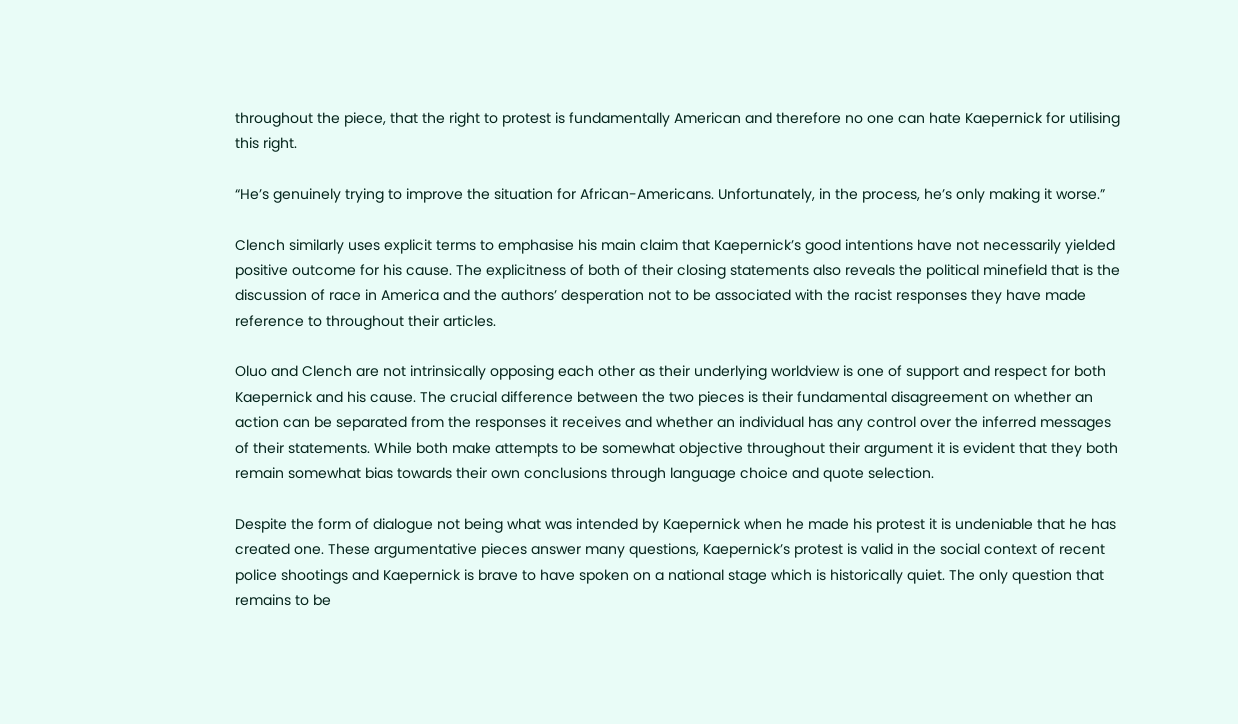throughout the piece, that the right to protest is fundamentally American and therefore no one can hate Kaepernick for utilising this right.

“He’s genuinely trying to improve the situation for African-Americans. Unfortunately, in the process, he’s only making it worse.”

Clench similarly uses explicit terms to emphasise his main claim that Kaepernick’s good intentions have not necessarily yielded positive outcome for his cause. The explicitness of both of their closing statements also reveals the political minefield that is the discussion of race in America and the authors’ desperation not to be associated with the racist responses they have made reference to throughout their articles.

Oluo and Clench are not intrinsically opposing each other as their underlying worldview is one of support and respect for both Kaepernick and his cause. The crucial difference between the two pieces is their fundamental disagreement on whether an action can be separated from the responses it receives and whether an individual has any control over the inferred messages of their statements. While both make attempts to be somewhat objective throughout their argument it is evident that they both remain somewhat bias towards their own conclusions through language choice and quote selection.

Despite the form of dialogue not being what was intended by Kaepernick when he made his protest it is undeniable that he has created one. These argumentative pieces answer many questions, Kaepernick’s protest is valid in the social context of recent police shootings and Kaepernick is brave to have spoken on a national stage which is historically quiet. The only question that remains to be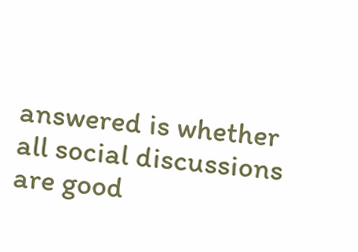answered is whether all social discussions are good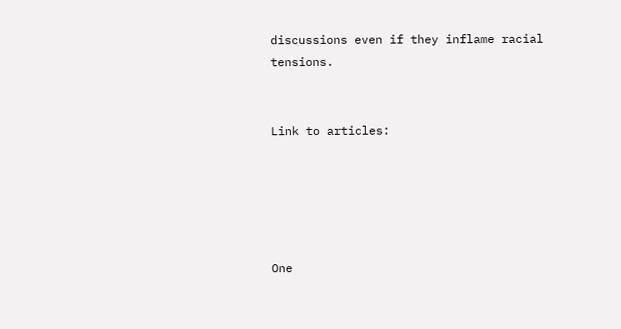discussions even if they inflame racial tensions.


Link to articles:





One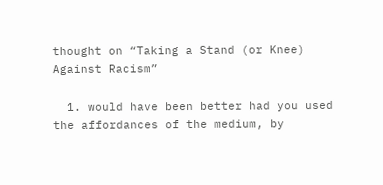thought on “Taking a Stand (or Knee) Against Racism”

  1. would have been better had you used the affordances of the medium, by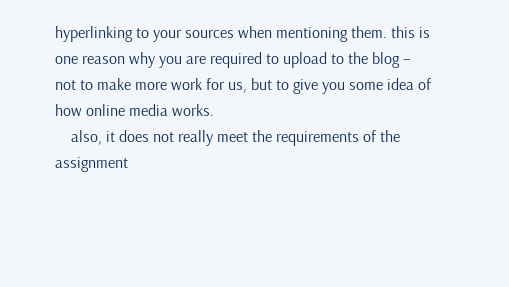hyperlinking to your sources when mentioning them. this is one reason why you are required to upload to the blog – not to make more work for us, but to give you some idea of how online media works.
    also, it does not really meet the requirements of the assignment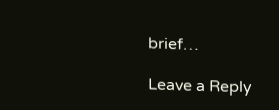brief…

Leave a Reply